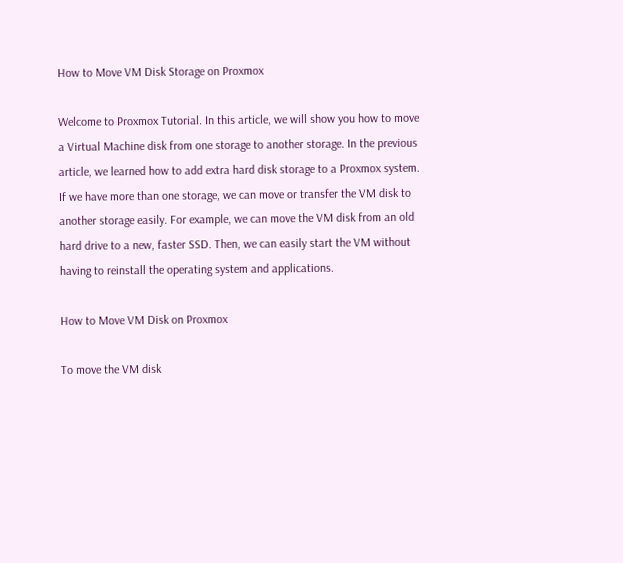How to Move VM Disk Storage on Proxmox

Welcome to Proxmox Tutorial. In this article, we will show you how to move a Virtual Machine disk from one storage to another storage. In the previous article, we learned how to add extra hard disk storage to a Proxmox system. If we have more than one storage, we can move or transfer the VM disk to another storage easily. For example, we can move the VM disk from an old hard drive to a new, faster SSD. Then, we can easily start the VM without having to reinstall the operating system and applications.

How to Move VM Disk on Proxmox

To move the VM disk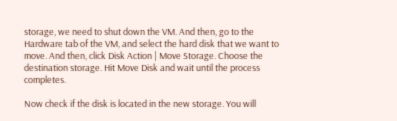storage, we need to shut down the VM. And then, go to the Hardware tab of the VM, and select the hard disk that we want to move. And then, click Disk Action | Move Storage. Choose the destination storage. Hit Move Disk and wait until the process completes.

Now check if the disk is located in the new storage. You will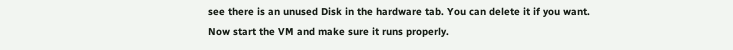see there is an unused Disk in the hardware tab. You can delete it if you want. Now start the VM and make sure it runs properly.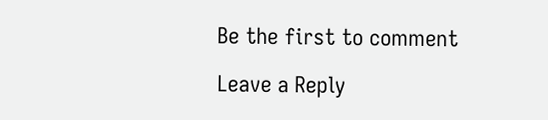Be the first to comment

Leave a Reply